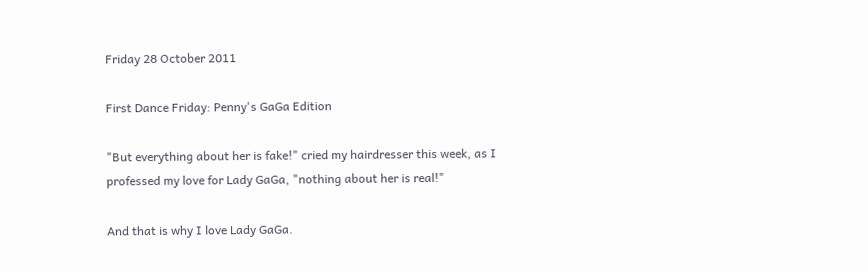Friday 28 October 2011

First Dance Friday: Penny's GaGa Edition

"But everything about her is fake!" cried my hairdresser this week, as I professed my love for Lady GaGa, "nothing about her is real!"

And that is why I love Lady GaGa.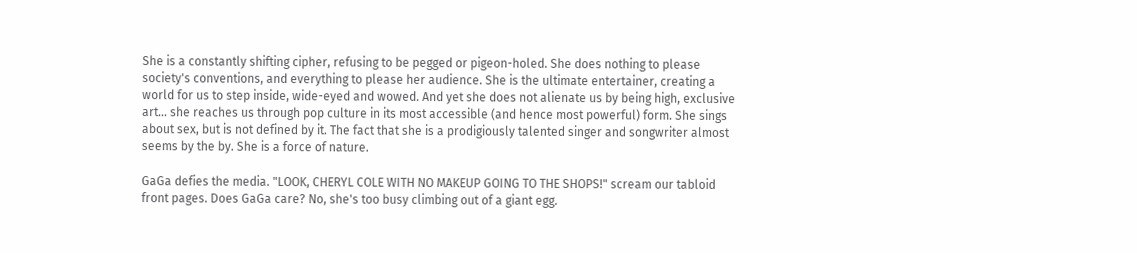She is a constantly shifting cipher, refusing to be pegged or pigeon-holed. She does nothing to please society's conventions, and everything to please her audience. She is the ultimate entertainer, creating a world for us to step inside, wide-eyed and wowed. And yet she does not alienate us by being high, exclusive art... she reaches us through pop culture in its most accessible (and hence most powerful) form. She sings about sex, but is not defined by it. The fact that she is a prodigiously talented singer and songwriter almost seems by the by. She is a force of nature.

GaGa defies the media. "LOOK, CHERYL COLE WITH NO MAKEUP GOING TO THE SHOPS!" scream our tabloid front pages. Does GaGa care? No, she's too busy climbing out of a giant egg.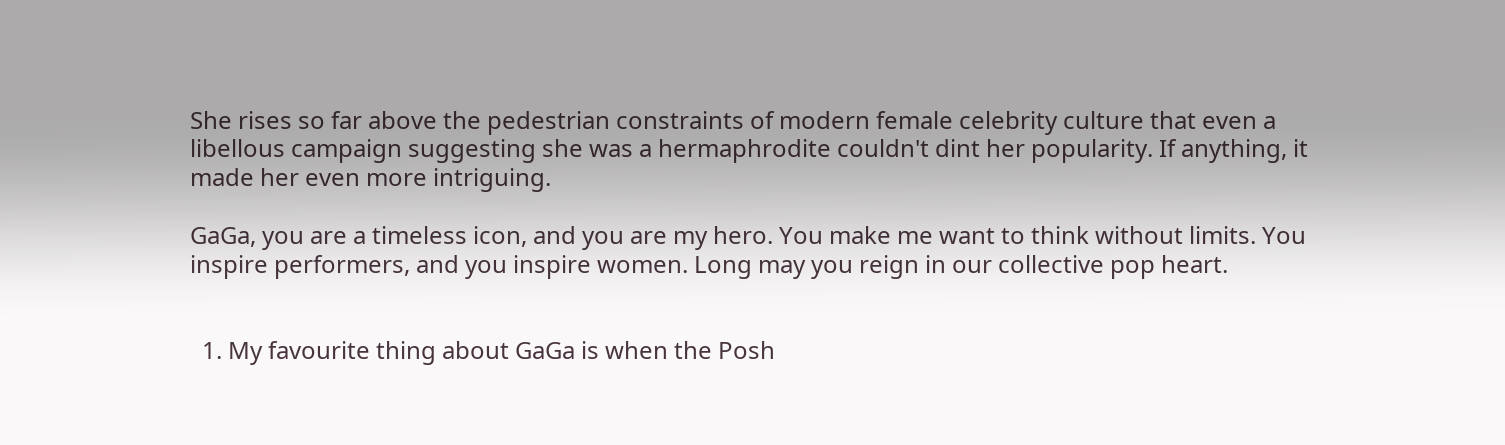She rises so far above the pedestrian constraints of modern female celebrity culture that even a libellous campaign suggesting she was a hermaphrodite couldn't dint her popularity. If anything, it made her even more intriguing.

GaGa, you are a timeless icon, and you are my hero. You make me want to think without limits. You inspire performers, and you inspire women. Long may you reign in our collective pop heart.


  1. My favourite thing about GaGa is when the Posh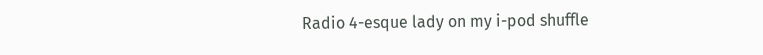Radio 4-esque lady on my i-pod shuffle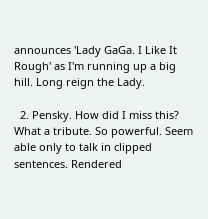announces 'Lady GaGa. I Like It Rough' as I'm running up a big hill. Long reign the Lady.

  2. Pensky. How did I miss this? What a tribute. So powerful. Seem able only to talk in clipped sentences. Rendered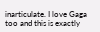inarticulate. I love Gaga too and this is exactly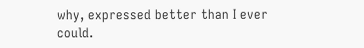why, expressed better than I ever could.